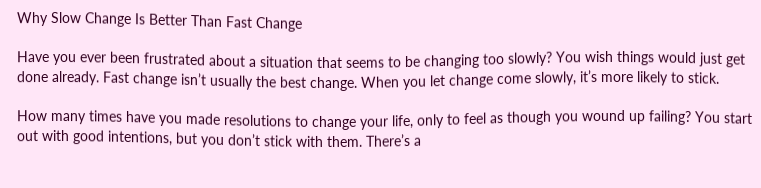Why Slow Change Is Better Than Fast Change

Have you ever been frustrated about a situation that seems to be changing too slowly? You wish things would just get done already. Fast change isn’t usually the best change. When you let change come slowly, it’s more likely to stick.

How many times have you made resolutions to change your life, only to feel as though you wound up failing? You start out with good intentions, but you don’t stick with them. There’s a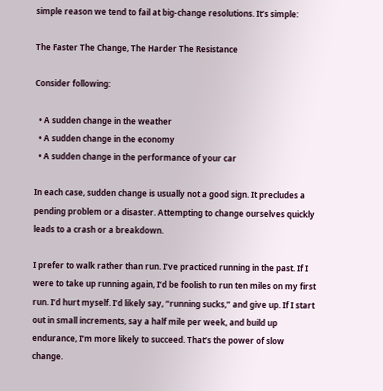simple reason we tend to fail at big-change resolutions. It’s simple:

The Faster The Change, The Harder The Resistance

Consider following:

  • A sudden change in the weather
  • A sudden change in the economy
  • A sudden change in the performance of your car

In each case, sudden change is usually not a good sign. It precludes a pending problem or a disaster. Attempting to change ourselves quickly leads to a crash or a breakdown.

I prefer to walk rather than run. I’ve practiced running in the past. If I were to take up running again, I’d be foolish to run ten miles on my first run. I’d hurt myself. I’d likely say, “running sucks,” and give up. If I start out in small increments, say a half mile per week, and build up endurance, I’m more likely to succeed. That’s the power of slow change.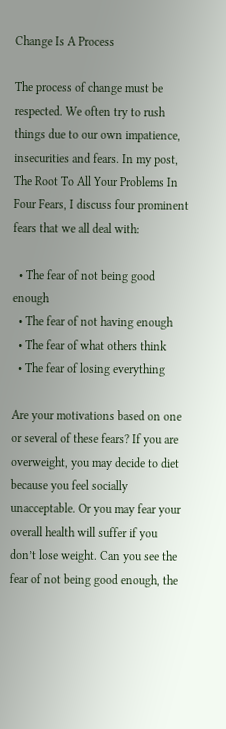Change Is A Process

The process of change must be respected. We often try to rush things due to our own impatience, insecurities and fears. In my post, The Root To All Your Problems In Four Fears, I discuss four prominent fears that we all deal with:

  • The fear of not being good enough
  • The fear of not having enough
  • The fear of what others think
  • The fear of losing everything

Are your motivations based on one or several of these fears? If you are overweight, you may decide to diet because you feel socially unacceptable. Or you may fear your overall health will suffer if you don’t lose weight. Can you see the fear of not being good enough, the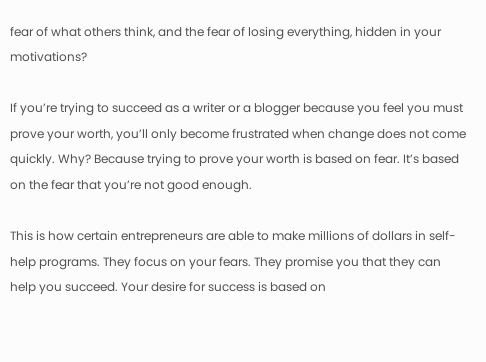fear of what others think, and the fear of losing everything, hidden in your motivations?

If you’re trying to succeed as a writer or a blogger because you feel you must prove your worth, you’ll only become frustrated when change does not come quickly. Why? Because trying to prove your worth is based on fear. It’s based on the fear that you’re not good enough.

This is how certain entrepreneurs are able to make millions of dollars in self-help programs. They focus on your fears. They promise you that they can help you succeed. Your desire for success is based on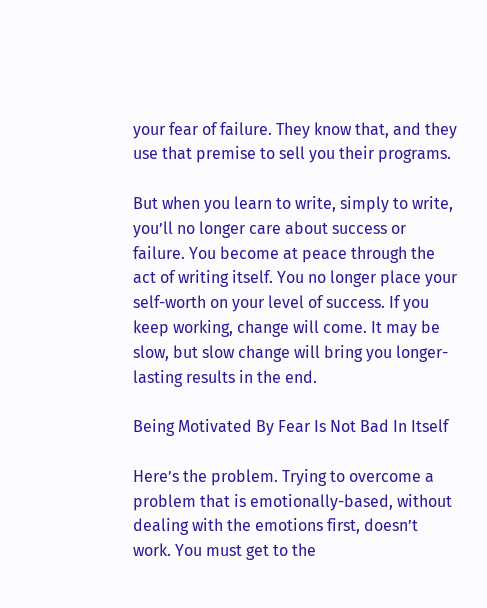your fear of failure. They know that, and they use that premise to sell you their programs.

But when you learn to write, simply to write, you’ll no longer care about success or failure. You become at peace through the act of writing itself. You no longer place your self-worth on your level of success. If you keep working, change will come. It may be slow, but slow change will bring you longer-lasting results in the end.

Being Motivated By Fear Is Not Bad In Itself

Here’s the problem. Trying to overcome a problem that is emotionally-based, without dealing with the emotions first, doesn’t work. You must get to the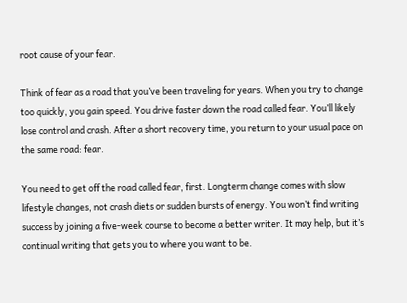root cause of your fear.

Think of fear as a road that you’ve been traveling for years. When you try to change too quickly, you gain speed. You drive faster down the road called fear. You’ll likely lose control and crash. After a short recovery time, you return to your usual pace on the same road: fear.

You need to get off the road called fear, first. Longterm change comes with slow lifestyle changes, not crash diets or sudden bursts of energy. You won’t find writing success by joining a five-week course to become a better writer. It may help, but it’s continual writing that gets you to where you want to be.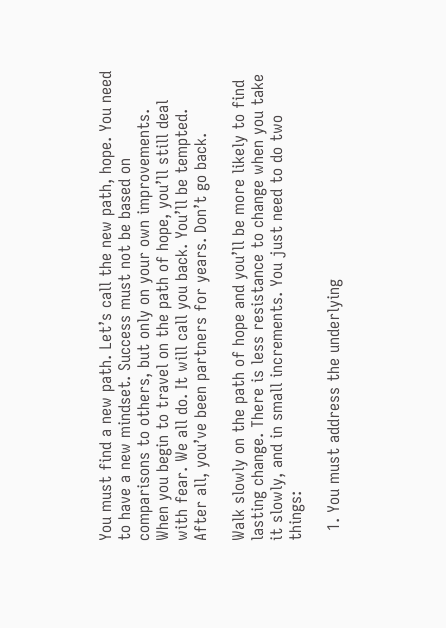You must find a new path. Let’s call the new path, hope. You need to have a new mindset. Success must not be based on comparisons to others, but only on your own improvements. When you begin to travel on the path of hope, you’ll still deal with fear. We all do. It will call you back. You’ll be tempted. After all, you’ve been partners for years. Don’t go back.

Walk slowly on the path of hope and you’ll be more likely to find lasting change. There is less resistance to change when you take it slowly, and in small increments. You just need to do two things:

  1. You must address the underlying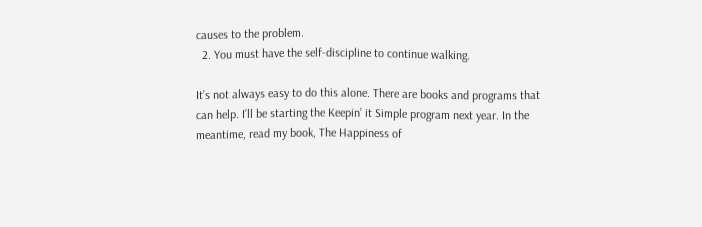causes to the problem.
  2. You must have the self-discipline to continue walking.

It’s not always easy to do this alone. There are books and programs that can help. I’ll be starting the Keepin’ it Simple program next year. In the meantime, read my book, The Happiness of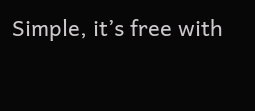Simple, it’s free with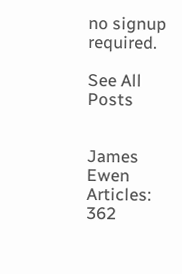no signup required.

See All Posts


James Ewen
Articles: 362